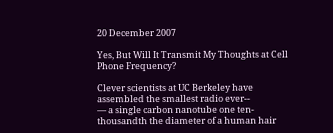20 December 2007

Yes, But Will It Transmit My Thoughts at Cell Phone Frequency?

Clever scientists at UC Berkeley have assembled the smallest radio ever--
— a single carbon nanotube one ten-thousandth the diameter of a human hair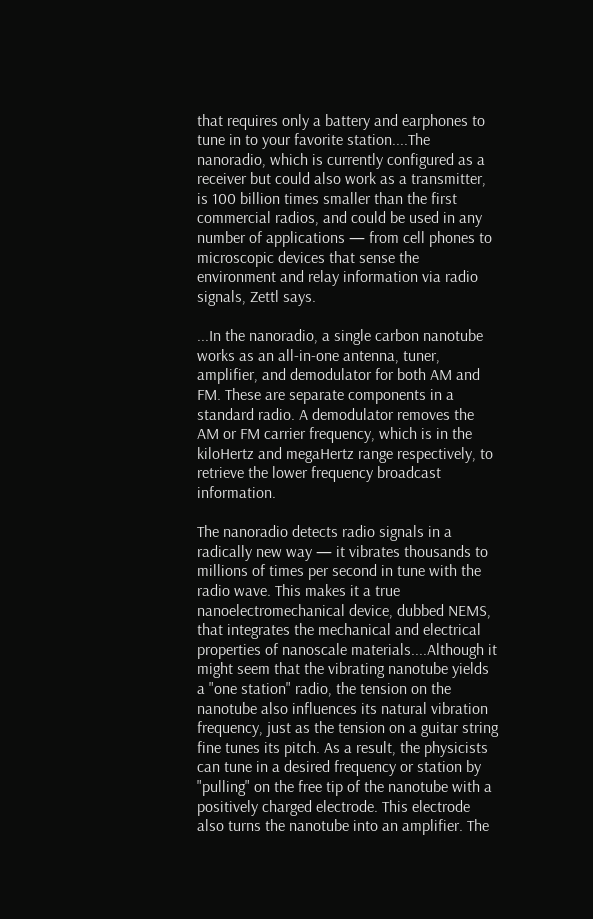that requires only a battery and earphones to tune in to your favorite station....The nanoradio, which is currently configured as a receiver but could also work as a transmitter, is 100 billion times smaller than the first commercial radios, and could be used in any number of applications — from cell phones to microscopic devices that sense the environment and relay information via radio signals, Zettl says.

...In the nanoradio, a single carbon nanotube works as an all-in-one antenna, tuner, amplifier, and demodulator for both AM and FM. These are separate components in a standard radio. A demodulator removes the AM or FM carrier frequency, which is in the kiloHertz and megaHertz range respectively, to retrieve the lower frequency broadcast information.

The nanoradio detects radio signals in a radically new way — it vibrates thousands to millions of times per second in tune with the radio wave. This makes it a true nanoelectromechanical device, dubbed NEMS, that integrates the mechanical and electrical properties of nanoscale materials....Although it might seem that the vibrating nanotube yields a "one station" radio, the tension on the nanotube also influences its natural vibration frequency, just as the tension on a guitar string fine tunes its pitch. As a result, the physicists can tune in a desired frequency or station by "pulling" on the free tip of the nanotube with a positively charged electrode. This electrode also turns the nanotube into an amplifier. The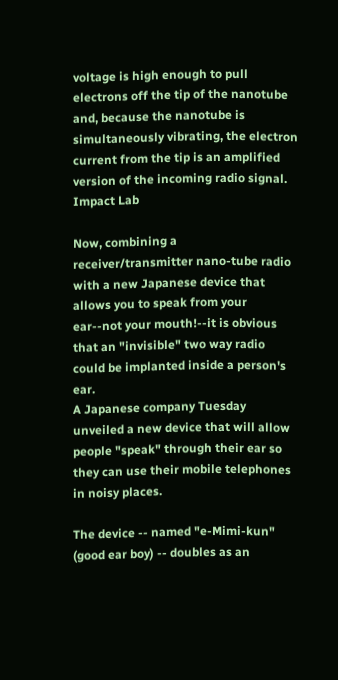voltage is high enough to pull electrons off the tip of the nanotube and, because the nanotube is simultaneously vibrating, the electron current from the tip is an amplified version of the incoming radio signal.
Impact Lab

Now, combining a receiver/transmitter nano-tube radio with a new Japanese device that allows you to speak from your ear--not your mouth!--it is obvious that an "invisible" two way radio could be implanted inside a person's ear.
A Japanese company Tuesday unveiled a new device that will allow people "speak" through their ear so they can use their mobile telephones in noisy places.

The device -- named "e-Mimi-kun" (good ear boy) -- doubles as an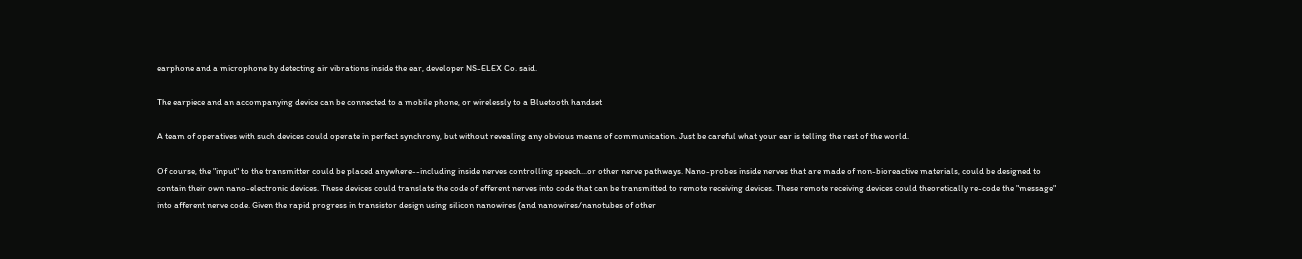earphone and a microphone by detecting air vibrations inside the ear, developer NS-ELEX Co. said.

The earpiece and an accompanying device can be connected to a mobile phone, or wirelessly to a Bluetooth handset

A team of operatives with such devices could operate in perfect synchrony, but without revealing any obvious means of communication. Just be careful what your ear is telling the rest of the world.

Of course, the "input" to the transmitter could be placed anywhere--including inside nerves controlling speech...or other nerve pathways. Nano-probes inside nerves that are made of non-bioreactive materials, could be designed to contain their own nano-electronic devices. These devices could translate the code of efferent nerves into code that can be transmitted to remote receiving devices. These remote receiving devices could theoretically re-code the "message" into afferent nerve code. Given the rapid progress in transistor design using silicon nanowires (and nanowires/nanotubes of other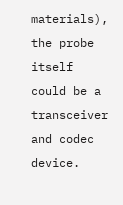materials), the probe itself could be a transceiver and codec device.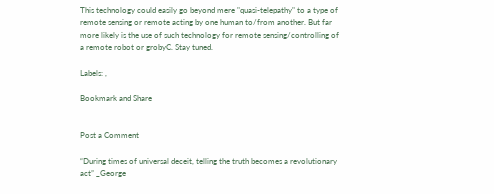This technology could easily go beyond mere "quasi-telepathy" to a type of remote sensing or remote acting by one human to/from another. But far more likely is the use of such technology for remote sensing/controlling of a remote robot or grobyC. Stay tuned.

Labels: ,

Bookmark and Share


Post a Comment

“During times of universal deceit, telling the truth becomes a revolutionary act” _George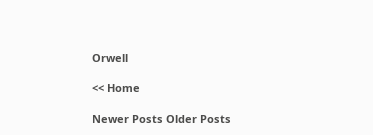Orwell

<< Home

Newer Posts Older Posts